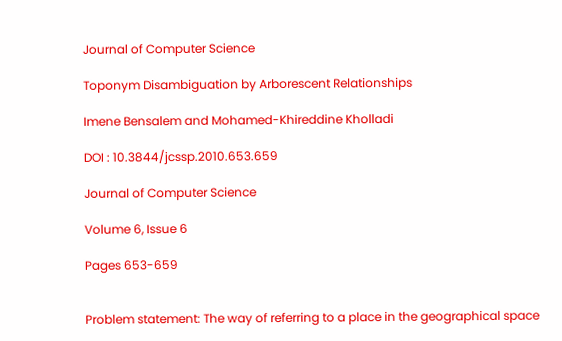Journal of Computer Science

Toponym Disambiguation by Arborescent Relationships

Imene Bensalem and Mohamed-Khireddine Kholladi

DOI : 10.3844/jcssp.2010.653.659

Journal of Computer Science

Volume 6, Issue 6

Pages 653-659


Problem statement: The way of referring to a place in the geographical space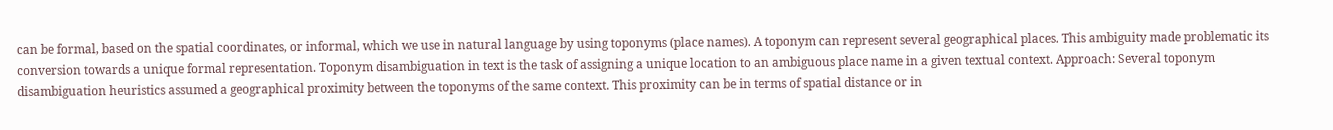can be formal, based on the spatial coordinates, or informal, which we use in natural language by using toponyms (place names). A toponym can represent several geographical places. This ambiguity made problematic its conversion towards a unique formal representation. Toponym disambiguation in text is the task of assigning a unique location to an ambiguous place name in a given textual context. Approach: Several toponym disambiguation heuristics assumed a geographical proximity between the toponyms of the same context. This proximity can be in terms of spatial distance or in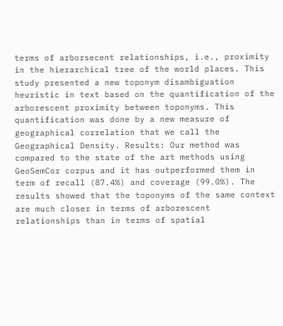terms of arborsecent relationships, i.e., proximity in the hierarchical tree of the world places. This study presented a new toponym disambiguation heuristic in text based on the quantification of the arborescent proximity between toponyms. This quantification was done by a new measure of geographical correlation that we call the Geographical Density. Results: Our method was compared to the state of the art methods using GeoSemCor corpus and it has outperformed them in term of recall (87.4%) and coverage (99.0%). The results showed that the toponyms of the same context are much closer in terms of arborescent relationships than in terms of spatial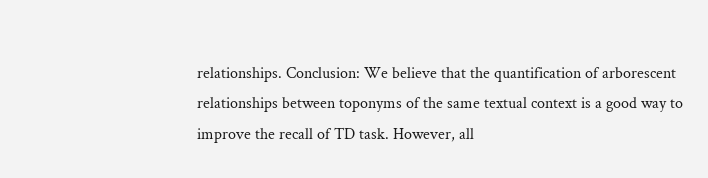relationships. Conclusion: We believe that the quantification of arborescent relationships between toponyms of the same textual context is a good way to improve the recall of TD task. However, all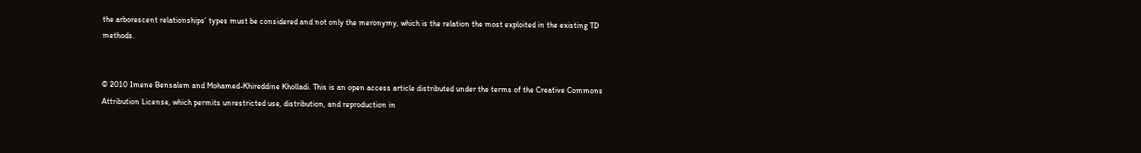the arborescent relationships’ types must be considered and not only the meronymy, which is the relation the most exploited in the existing TD methods.


© 2010 Imene Bensalem and Mohamed-Khireddine Kholladi. This is an open access article distributed under the terms of the Creative Commons Attribution License, which permits unrestricted use, distribution, and reproduction in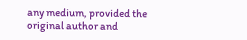any medium, provided the original author and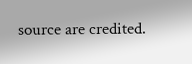source are credited.